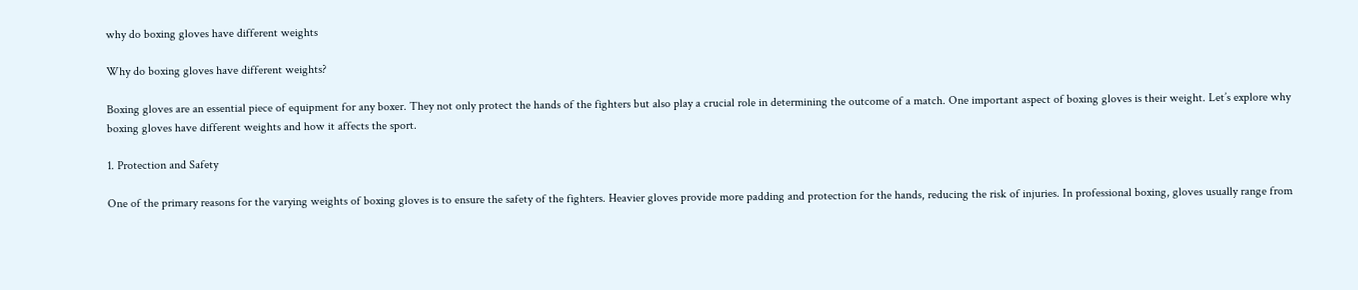why do boxing gloves have different weights

Why do boxing gloves have different weights?

Boxing gloves are an essential piece of equipment for any boxer. They not only protect the hands of the fighters but also play a crucial role in determining the outcome of a match. One important aspect of boxing gloves is their weight. Let’s explore why boxing gloves have different weights and how it affects the sport.

1. Protection and Safety

One of the primary reasons for the varying weights of boxing gloves is to ensure the safety of the fighters. Heavier gloves provide more padding and protection for the hands, reducing the risk of injuries. In professional boxing, gloves usually range from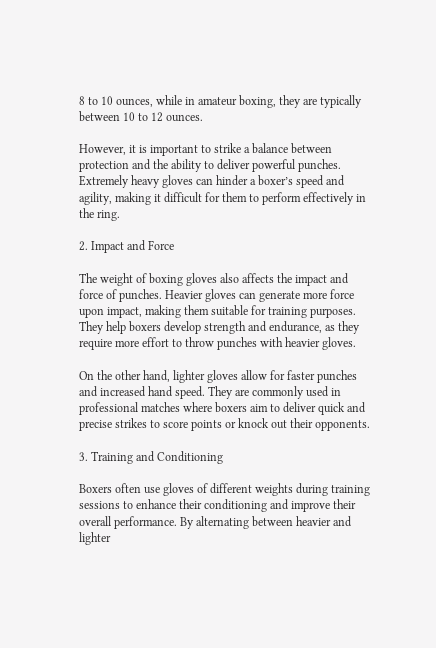8 to 10 ounces, while in amateur boxing, they are typically between 10 to 12 ounces.

However, it is important to strike a balance between protection and the ability to deliver powerful punches. Extremely heavy gloves can hinder a boxer’s speed and agility, making it difficult for them to perform effectively in the ring.

2. Impact and Force

The weight of boxing gloves also affects the impact and force of punches. Heavier gloves can generate more force upon impact, making them suitable for training purposes. They help boxers develop strength and endurance, as they require more effort to throw punches with heavier gloves.

On the other hand, lighter gloves allow for faster punches and increased hand speed. They are commonly used in professional matches where boxers aim to deliver quick and precise strikes to score points or knock out their opponents.

3. Training and Conditioning

Boxers often use gloves of different weights during training sessions to enhance their conditioning and improve their overall performance. By alternating between heavier and lighter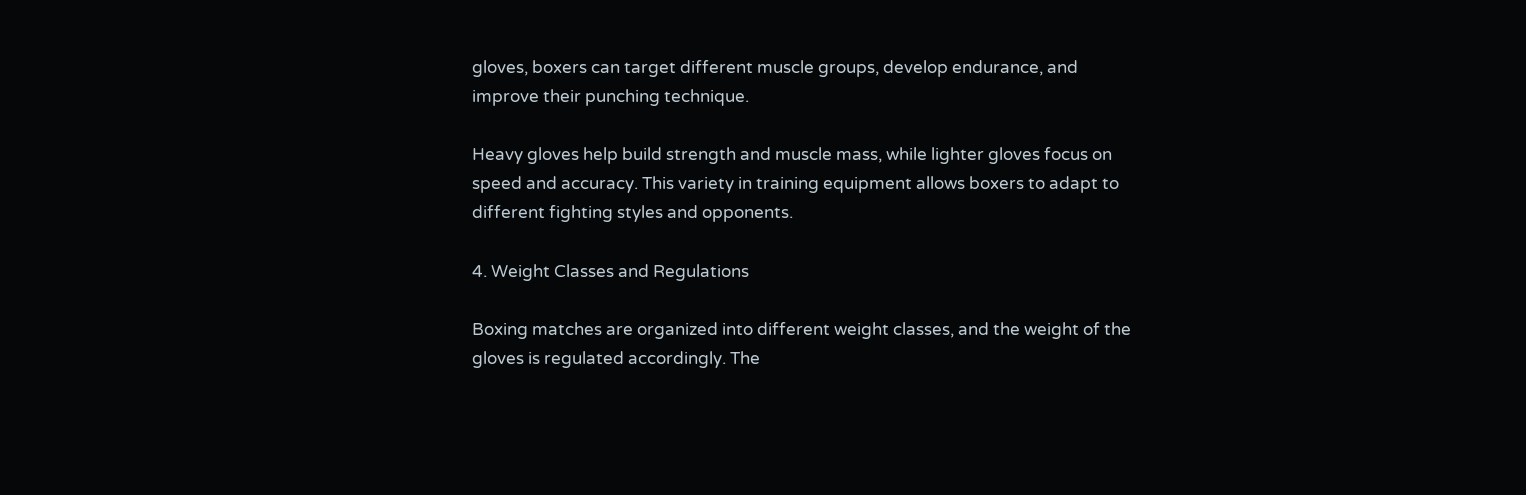gloves, boxers can target different muscle groups, develop endurance, and improve their punching technique.

Heavy gloves help build strength and muscle mass, while lighter gloves focus on speed and accuracy. This variety in training equipment allows boxers to adapt to different fighting styles and opponents.

4. Weight Classes and Regulations

Boxing matches are organized into different weight classes, and the weight of the gloves is regulated accordingly. The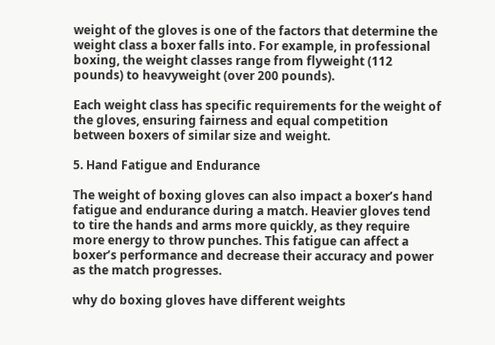weight of the gloves is one of the factors that determine the weight class a boxer falls into. For example, in professional boxing, the weight classes range from flyweight (112 pounds) to heavyweight (over 200 pounds).

Each weight class has specific requirements for the weight of the gloves, ensuring fairness and equal competition between boxers of similar size and weight.

5. Hand Fatigue and Endurance

The weight of boxing gloves can also impact a boxer’s hand fatigue and endurance during a match. Heavier gloves tend to tire the hands and arms more quickly, as they require more energy to throw punches. This fatigue can affect a boxer’s performance and decrease their accuracy and power as the match progresses.

why do boxing gloves have different weights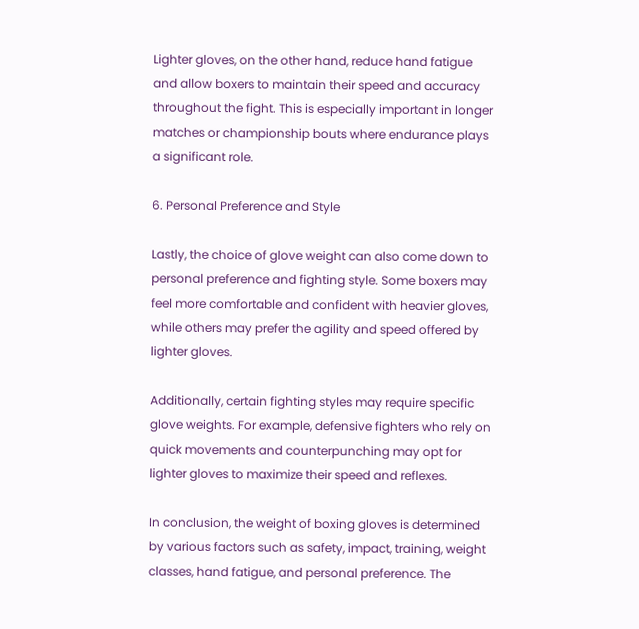Lighter gloves, on the other hand, reduce hand fatigue and allow boxers to maintain their speed and accuracy throughout the fight. This is especially important in longer matches or championship bouts where endurance plays a significant role.

6. Personal Preference and Style

Lastly, the choice of glove weight can also come down to personal preference and fighting style. Some boxers may feel more comfortable and confident with heavier gloves, while others may prefer the agility and speed offered by lighter gloves.

Additionally, certain fighting styles may require specific glove weights. For example, defensive fighters who rely on quick movements and counterpunching may opt for lighter gloves to maximize their speed and reflexes.

In conclusion, the weight of boxing gloves is determined by various factors such as safety, impact, training, weight classes, hand fatigue, and personal preference. The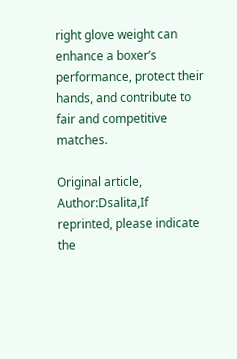right glove weight can enhance a boxer’s performance, protect their hands, and contribute to fair and competitive matches.

Original article, Author:Dsalita,If reprinted, please indicate the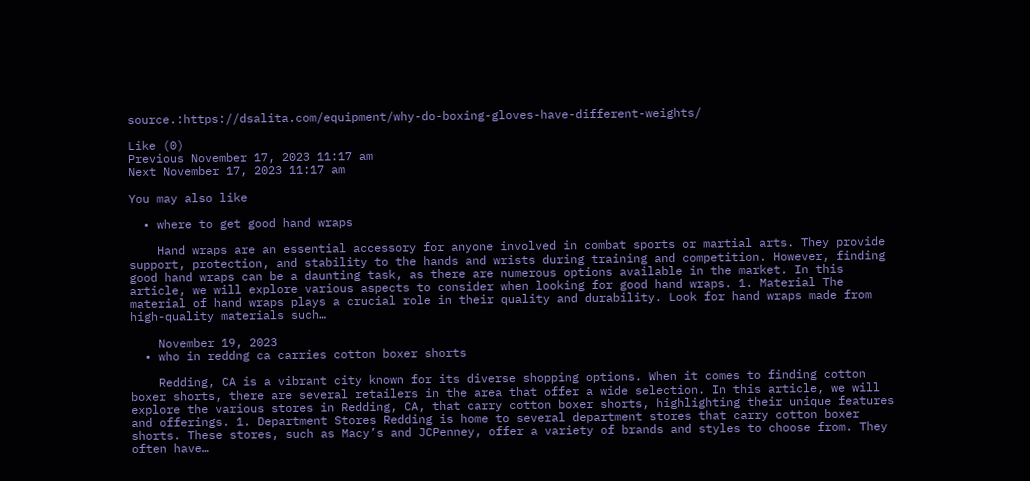source.:https://dsalita.com/equipment/why-do-boxing-gloves-have-different-weights/

Like (0)
Previous November 17, 2023 11:17 am
Next November 17, 2023 11:17 am

You may also like

  • where to get good hand wraps

    Hand wraps are an essential accessory for anyone involved in combat sports or martial arts. They provide support, protection, and stability to the hands and wrists during training and competition. However, finding good hand wraps can be a daunting task, as there are numerous options available in the market. In this article, we will explore various aspects to consider when looking for good hand wraps. 1. Material The material of hand wraps plays a crucial role in their quality and durability. Look for hand wraps made from high-quality materials such…

    November 19, 2023
  • who in reddng ca carries cotton boxer shorts

    Redding, CA is a vibrant city known for its diverse shopping options. When it comes to finding cotton boxer shorts, there are several retailers in the area that offer a wide selection. In this article, we will explore the various stores in Redding, CA, that carry cotton boxer shorts, highlighting their unique features and offerings. 1. Department Stores Redding is home to several department stores that carry cotton boxer shorts. These stores, such as Macy’s and JCPenney, offer a variety of brands and styles to choose from. They often have…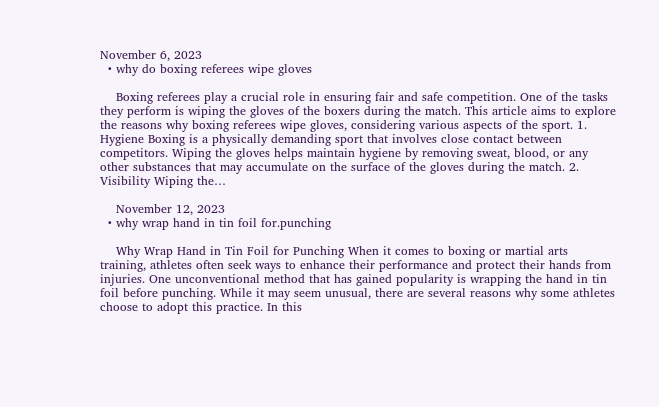November 6, 2023
  • why do boxing referees wipe gloves

    Boxing referees play a crucial role in ensuring fair and safe competition. One of the tasks they perform is wiping the gloves of the boxers during the match. This article aims to explore the reasons why boxing referees wipe gloves, considering various aspects of the sport. 1. Hygiene Boxing is a physically demanding sport that involves close contact between competitors. Wiping the gloves helps maintain hygiene by removing sweat, blood, or any other substances that may accumulate on the surface of the gloves during the match. 2. Visibility Wiping the…

    November 12, 2023
  • why wrap hand in tin foil for.punching

    Why Wrap Hand in Tin Foil for Punching When it comes to boxing or martial arts training, athletes often seek ways to enhance their performance and protect their hands from injuries. One unconventional method that has gained popularity is wrapping the hand in tin foil before punching. While it may seem unusual, there are several reasons why some athletes choose to adopt this practice. In this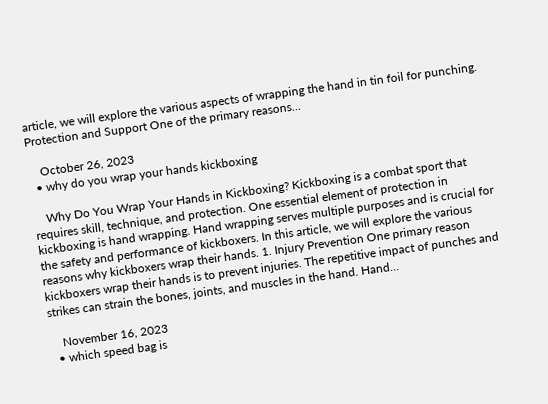article, we will explore the various aspects of wrapping the hand in tin foil for punching. Protection and Support One of the primary reasons…

    October 26, 2023
  • why do you wrap your hands kickboxing

    Why Do You Wrap Your Hands in Kickboxing? Kickboxing is a combat sport that requires skill, technique, and protection. One essential element of protection in kickboxing is hand wrapping. Hand wrapping serves multiple purposes and is crucial for the safety and performance of kickboxers. In this article, we will explore the various reasons why kickboxers wrap their hands. 1. Injury Prevention One primary reason kickboxers wrap their hands is to prevent injuries. The repetitive impact of punches and strikes can strain the bones, joints, and muscles in the hand. Hand…

    November 16, 2023
  • which speed bag is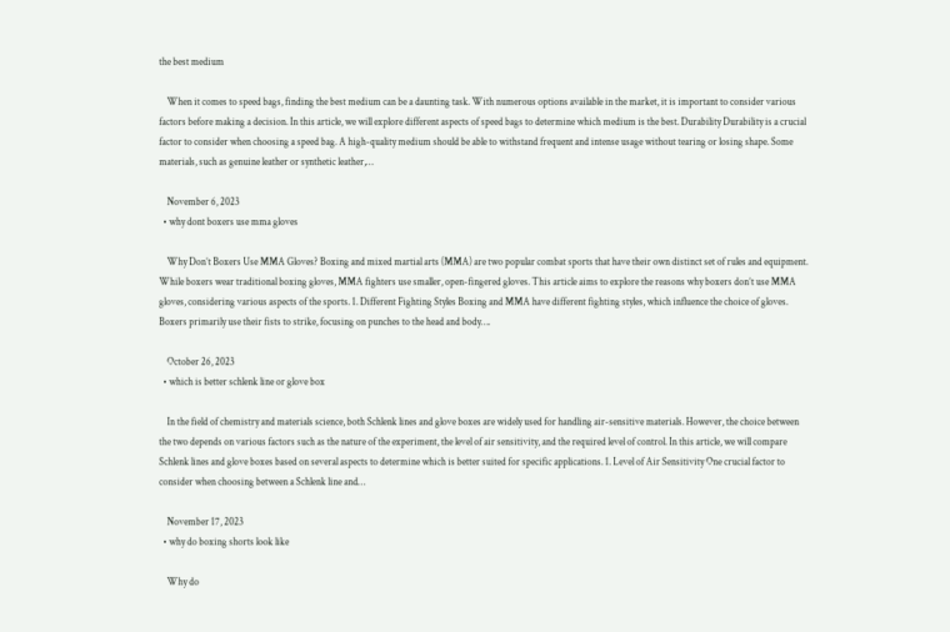the best medium

    When it comes to speed bags, finding the best medium can be a daunting task. With numerous options available in the market, it is important to consider various factors before making a decision. In this article, we will explore different aspects of speed bags to determine which medium is the best. Durability Durability is a crucial factor to consider when choosing a speed bag. A high-quality medium should be able to withstand frequent and intense usage without tearing or losing shape. Some materials, such as genuine leather or synthetic leather,…

    November 6, 2023
  • why dont boxers use mma gloves

    Why Don’t Boxers Use MMA Gloves? Boxing and mixed martial arts (MMA) are two popular combat sports that have their own distinct set of rules and equipment. While boxers wear traditional boxing gloves, MMA fighters use smaller, open-fingered gloves. This article aims to explore the reasons why boxers don’t use MMA gloves, considering various aspects of the sports. 1. Different Fighting Styles Boxing and MMA have different fighting styles, which influence the choice of gloves. Boxers primarily use their fists to strike, focusing on punches to the head and body….

    October 26, 2023
  • which is better schlenk line or glove box

    In the field of chemistry and materials science, both Schlenk lines and glove boxes are widely used for handling air-sensitive materials. However, the choice between the two depends on various factors such as the nature of the experiment, the level of air sensitivity, and the required level of control. In this article, we will compare Schlenk lines and glove boxes based on several aspects to determine which is better suited for specific applications. 1. Level of Air Sensitivity One crucial factor to consider when choosing between a Schlenk line and…

    November 17, 2023
  • why do boxing shorts look like

    Why do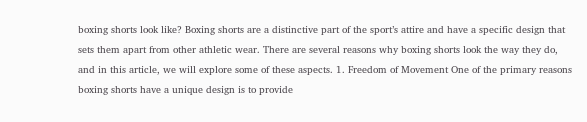boxing shorts look like? Boxing shorts are a distinctive part of the sport’s attire and have a specific design that sets them apart from other athletic wear. There are several reasons why boxing shorts look the way they do, and in this article, we will explore some of these aspects. 1. Freedom of Movement One of the primary reasons boxing shorts have a unique design is to provide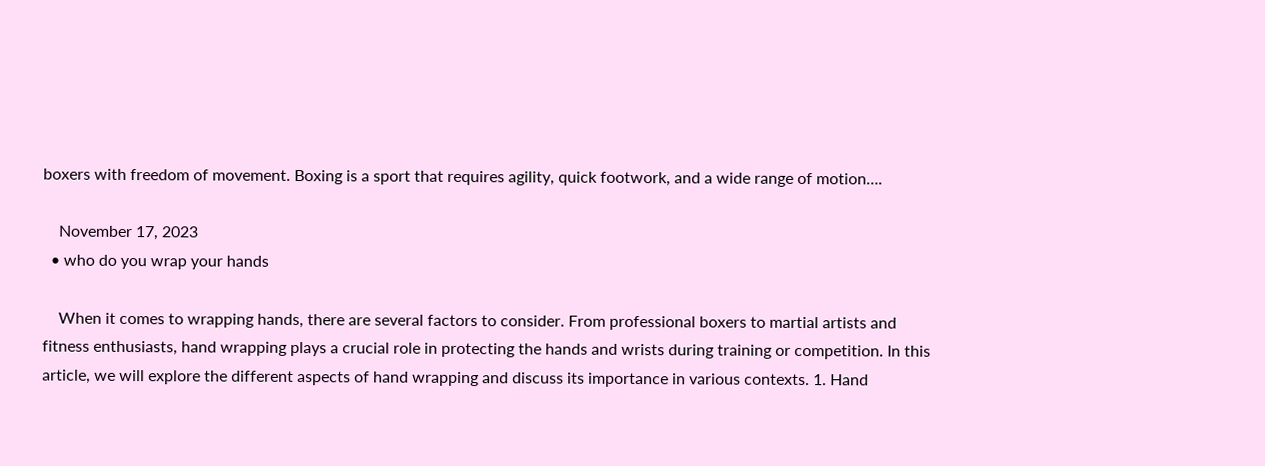boxers with freedom of movement. Boxing is a sport that requires agility, quick footwork, and a wide range of motion….

    November 17, 2023
  • who do you wrap your hands

    When it comes to wrapping hands, there are several factors to consider. From professional boxers to martial artists and fitness enthusiasts, hand wrapping plays a crucial role in protecting the hands and wrists during training or competition. In this article, we will explore the different aspects of hand wrapping and discuss its importance in various contexts. 1. Hand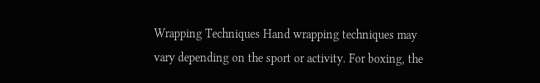Wrapping Techniques Hand wrapping techniques may vary depending on the sport or activity. For boxing, the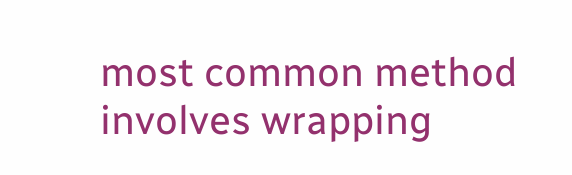most common method involves wrapping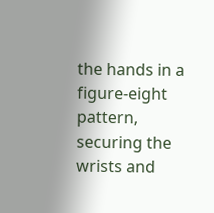the hands in a figure-eight pattern, securing the wrists and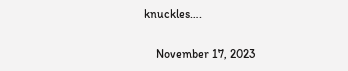knuckles….

    November 17, 2023